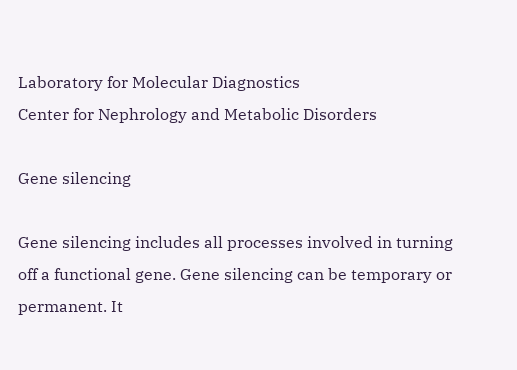Laboratory for Molecular Diagnostics
Center for Nephrology and Metabolic Disorders

Gene silencing

Gene silencing includes all processes involved in turning off a functional gene. Gene silencing can be temporary or permanent. It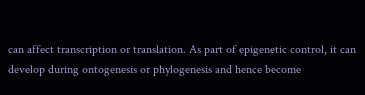can affect transcription or translation. As part of epigenetic control, it can develop during ontogenesis or phylogenesis and hence become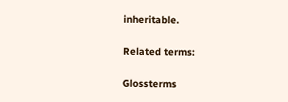inheritable.

Related terms:

Glossterms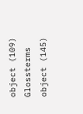object (109) Glossterms object (145)